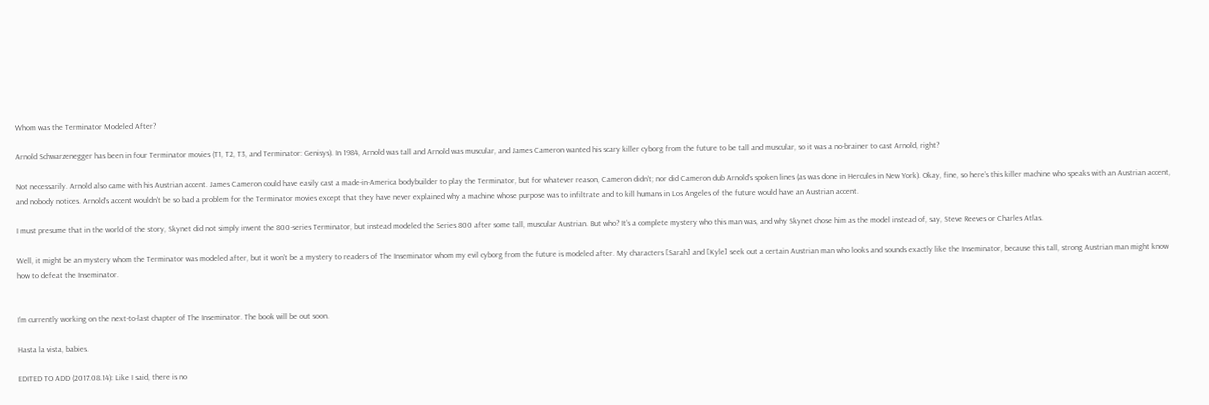Whom was the Terminator Modeled After?

Arnold Schwarzenegger has been in four Terminator movies (T1, T2, T3, and Terminator: Genisys). In 1984, Arnold was tall and Arnold was muscular, and James Cameron wanted his scary killer cyborg from the future to be tall and muscular, so it was a no-brainer to cast Arnold, right?

Not necessarily. Arnold also came with his Austrian accent. James Cameron could have easily cast a made-in-America bodybuilder to play the Terminator, but for whatever reason, Cameron didn’t; nor did Cameron dub Arnold’s spoken lines (as was done in Hercules in New York). Okay, fine, so here’s this killer machine who speaks with an Austrian accent, and nobody notices. Arnold’s accent wouldn’t be so bad a problem for the Terminator movies except that they have never explained why a machine whose purpose was to infiltrate and to kill humans in Los Angeles of the future would have an Austrian accent.

I must presume that in the world of the story, Skynet did not simply invent the 800-series Terminator, but instead modeled the Series 800 after some tall, muscular Austrian. But who? It’s a complete mystery who this man was, and why Skynet chose him as the model instead of, say, Steve Reeves or Charles Atlas.

Well, it might be an mystery whom the Terminator was modeled after, but it won’t be a mystery to readers of The Inseminator whom my evil cyborg from the future is modeled after. My characters [Sarah] and [Kyle] seek out a certain Austrian man who looks and sounds exactly like the Inseminator, because this tall, strong Austrian man might know how to defeat the Inseminator.


I’m currently working on the next-to-last chapter of The Inseminator. The book will be out soon.

Hasta la vista, babies.

EDITED TO ADD (2017.08.14): Like I said, there is no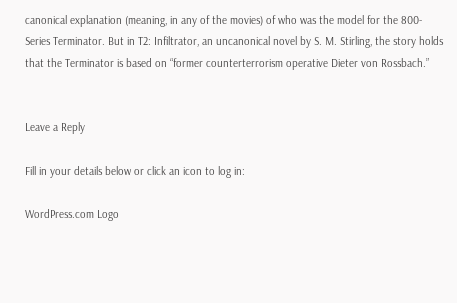canonical explanation (meaning, in any of the movies) of who was the model for the 800-Series Terminator. But in T2: Infiltrator, an uncanonical novel by S. M. Stirling, the story holds that the Terminator is based on “former counterterrorism operative Dieter von Rossbach.”


Leave a Reply

Fill in your details below or click an icon to log in:

WordPress.com Logo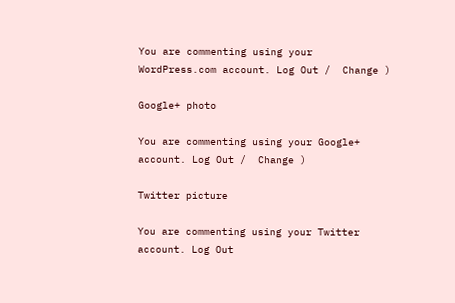You are commenting using your WordPress.com account. Log Out /  Change )

Google+ photo

You are commenting using your Google+ account. Log Out /  Change )

Twitter picture

You are commenting using your Twitter account. Log Out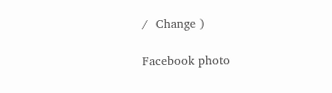/  Change )

Facebook photo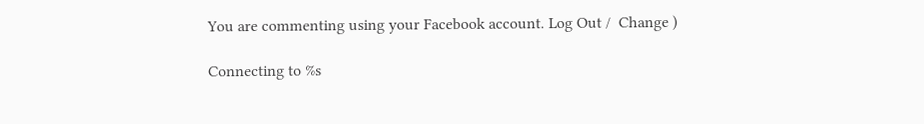You are commenting using your Facebook account. Log Out /  Change )

Connecting to %s